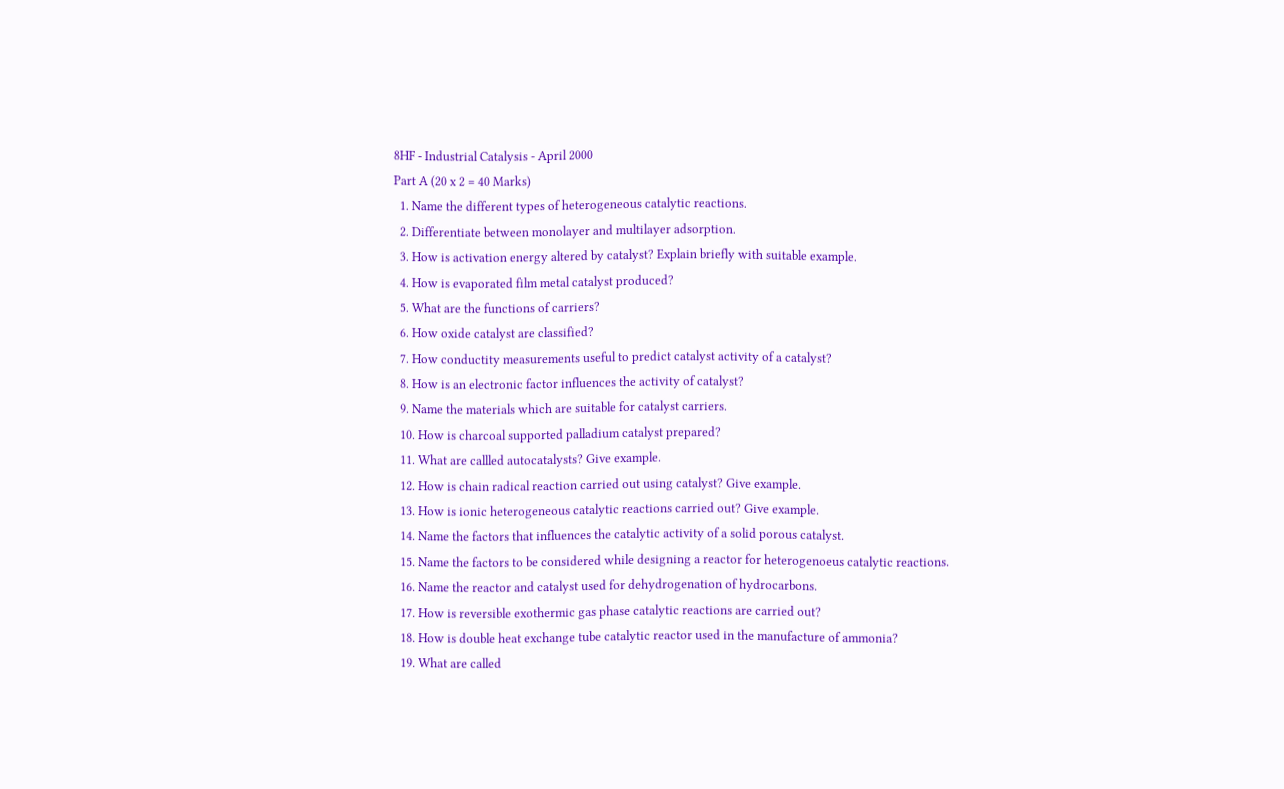8HF - Industrial Catalysis - April 2000
Part A (20 x 2 = 40 Marks)
  1. Name the different types of heterogeneous catalytic reactions.
  2. Differentiate between monolayer and multilayer adsorption.
  3. How is activation energy altered by catalyst? Explain briefly with suitable example.
  4. How is evaporated film metal catalyst produced?
  5. What are the functions of carriers?
  6. How oxide catalyst are classified?
  7. How conductity measurements useful to predict catalyst activity of a catalyst?
  8. How is an electronic factor influences the activity of catalyst?
  9. Name the materials which are suitable for catalyst carriers.
  10. How is charcoal supported palladium catalyst prepared?
  11. What are callled autocatalysts? Give example.
  12. How is chain radical reaction carried out using catalyst? Give example.
  13. How is ionic heterogeneous catalytic reactions carried out? Give example.
  14. Name the factors that influences the catalytic activity of a solid porous catalyst.
  15. Name the factors to be considered while designing a reactor for heterogenoeus catalytic reactions.
  16. Name the reactor and catalyst used for dehydrogenation of hydrocarbons.
  17. How is reversible exothermic gas phase catalytic reactions are carried out?
  18. How is double heat exchange tube catalytic reactor used in the manufacture of ammonia?
  19. What are called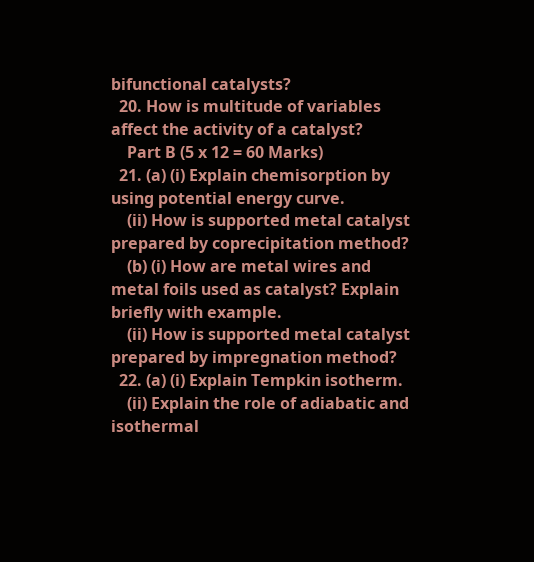bifunctional catalysts?
  20. How is multitude of variables affect the activity of a catalyst?
    Part B (5 x 12 = 60 Marks)
  21. (a) (i) Explain chemisorption by using potential energy curve.
    (ii) How is supported metal catalyst prepared by coprecipitation method?
    (b) (i) How are metal wires and metal foils used as catalyst? Explain briefly with example.
    (ii) How is supported metal catalyst prepared by impregnation method?
  22. (a) (i) Explain Tempkin isotherm.
    (ii) Explain the role of adiabatic and isothermal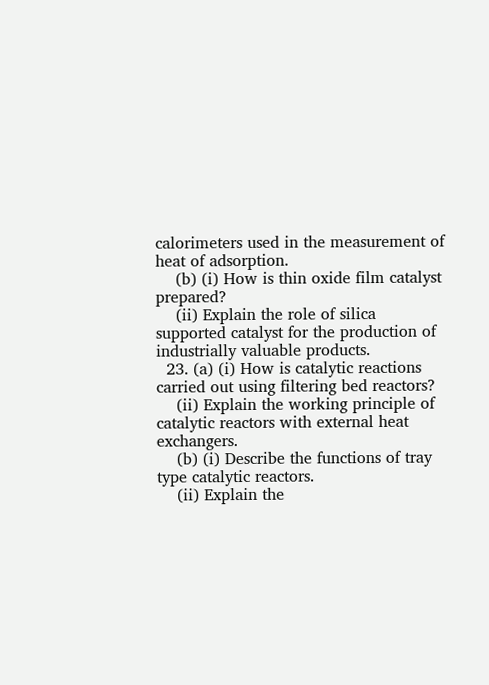calorimeters used in the measurement of heat of adsorption.
    (b) (i) How is thin oxide film catalyst prepared?
    (ii) Explain the role of silica supported catalyst for the production of industrially valuable products.
  23. (a) (i) How is catalytic reactions carried out using filtering bed reactors?
    (ii) Explain the working principle of catalytic reactors with external heat exchangers.
    (b) (i) Describe the functions of tray type catalytic reactors.
    (ii) Explain the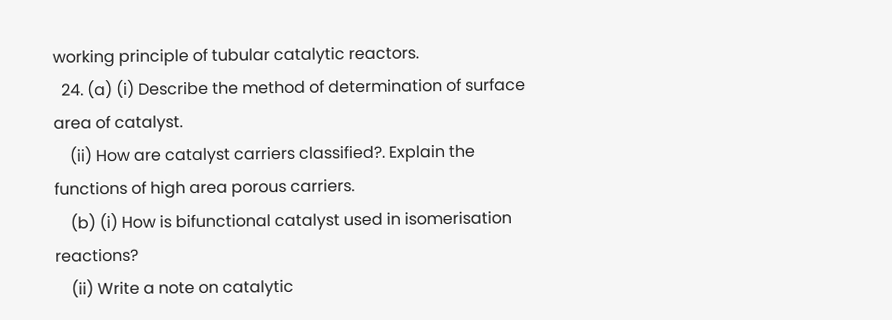working principle of tubular catalytic reactors.
  24. (a) (i) Describe the method of determination of surface area of catalyst.
    (ii) How are catalyst carriers classified?. Explain the functions of high area porous carriers.
    (b) (i) How is bifunctional catalyst used in isomerisation reactions?
    (ii) Write a note on catalytic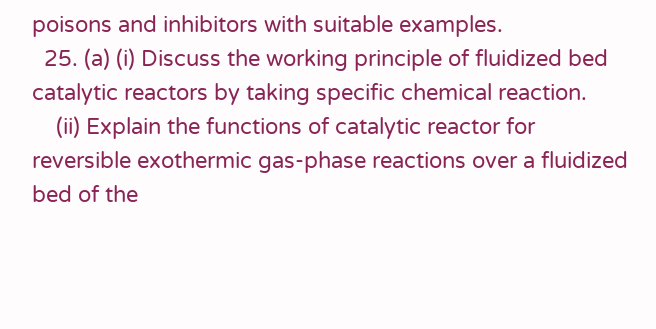poisons and inhibitors with suitable examples.
  25. (a) (i) Discuss the working principle of fluidized bed catalytic reactors by taking specific chemical reaction.
    (ii) Explain the functions of catalytic reactor for reversible exothermic gas-phase reactions over a fluidized bed of the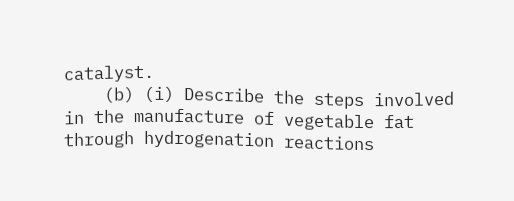catalyst.
    (b) (i) Describe the steps involved in the manufacture of vegetable fat through hydrogenation reactions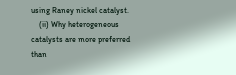using Raney nickel catalyst.
    (ii) Why heterogeneous catalysts are more preferred than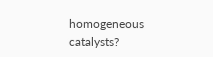homogeneous catalysts?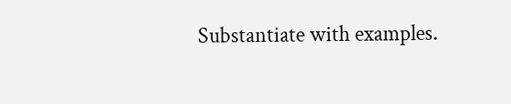Substantiate with examples.